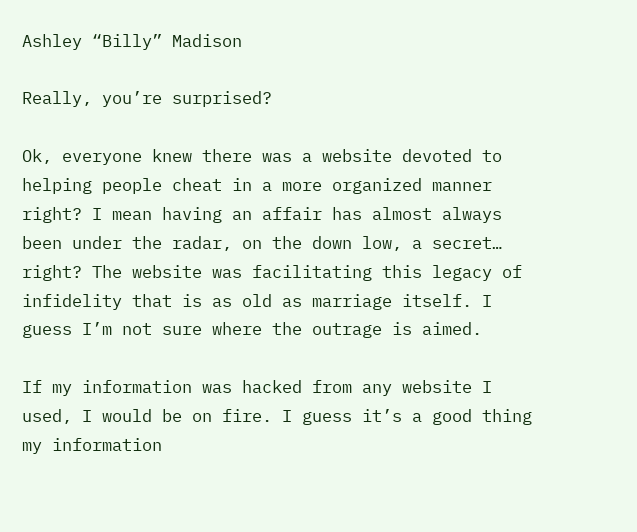Ashley “Billy” Madison

Really, you’re surprised?

Ok, everyone knew there was a website devoted to helping people cheat in a more organized manner right? I mean having an affair has almost always been under the radar, on the down low, a secret… right? The website was facilitating this legacy of infidelity that is as old as marriage itself. I guess I’m not sure where the outrage is aimed.

If my information was hacked from any website I used, I would be on fire. I guess it’s a good thing my information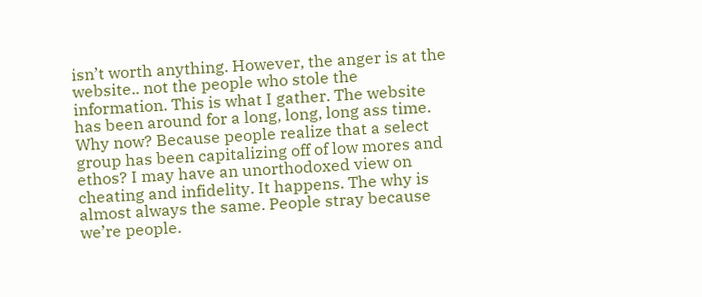isn’t worth anything. However, the anger is at the website.. not the people who stole the information. This is what I gather. The website has been around for a long, long, long ass time. Why now? Because people realize that a select group has been capitalizing off of low mores and ethos? I may have an unorthodoxed view on cheating and infidelity. It happens. The why is almost always the same. People stray because we’re people.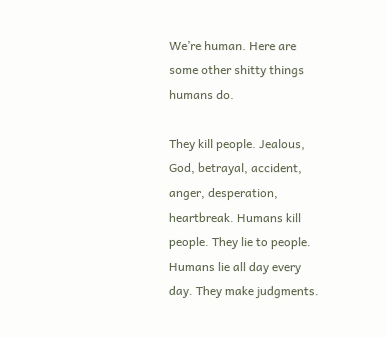We’re human. Here are some other shitty things humans do.

They kill people. Jealous, God, betrayal, accident, anger, desperation, heartbreak. Humans kill people. They lie to people. Humans lie all day every day. They make judgments.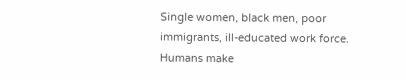Single women, black men, poor immigrants, ill-educated work force. Humans make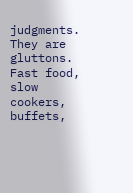judgments. They are gluttons. Fast food, slow cookers, buffets,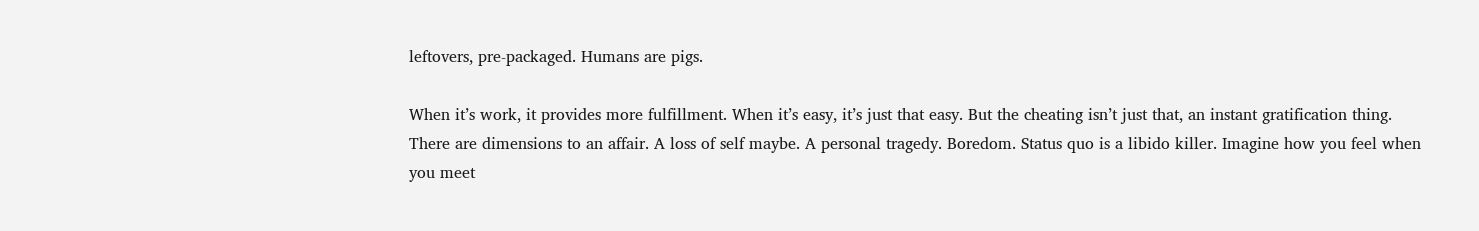leftovers, pre-packaged. Humans are pigs.

When it’s work, it provides more fulfillment. When it’s easy, it’s just that easy. But the cheating isn’t just that, an instant gratification thing. There are dimensions to an affair. A loss of self maybe. A personal tragedy. Boredom. Status quo is a libido killer. Imagine how you feel when you meet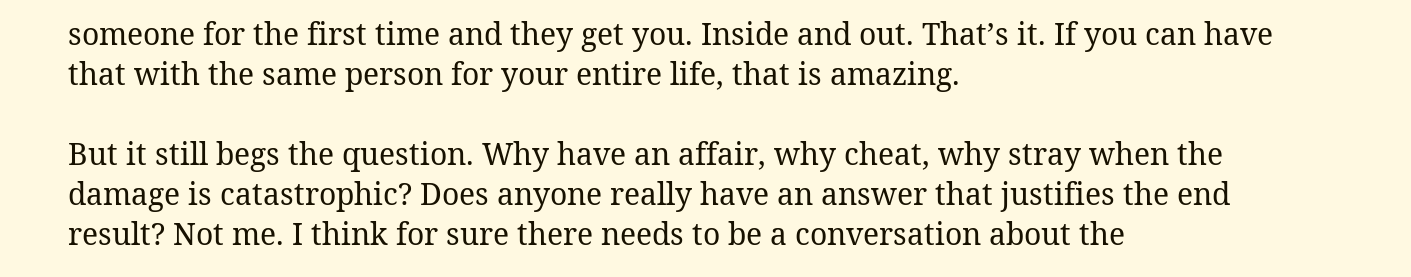someone for the first time and they get you. Inside and out. That’s it. If you can have that with the same person for your entire life, that is amazing.

But it still begs the question. Why have an affair, why cheat, why stray when the damage is catastrophic? Does anyone really have an answer that justifies the end result? Not me. I think for sure there needs to be a conversation about the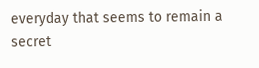everyday that seems to remain a secret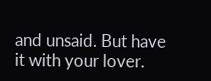and unsaid. But have it with your lover.